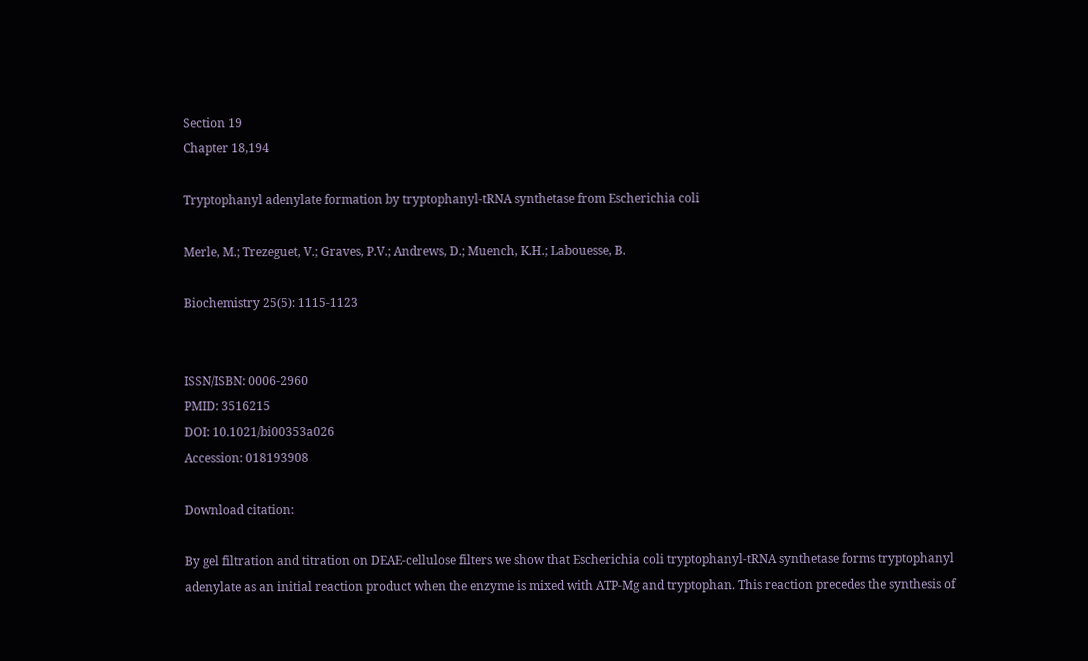Section 19
Chapter 18,194

Tryptophanyl adenylate formation by tryptophanyl-tRNA synthetase from Escherichia coli

Merle, M.; Trezeguet, V.; Graves, P.V.; Andrews, D.; Muench, K.H.; Labouesse, B.

Biochemistry 25(5): 1115-1123


ISSN/ISBN: 0006-2960
PMID: 3516215
DOI: 10.1021/bi00353a026
Accession: 018193908

Download citation:

By gel filtration and titration on DEAE-cellulose filters we show that Escherichia coli tryptophanyl-tRNA synthetase forms tryptophanyl adenylate as an initial reaction product when the enzyme is mixed with ATP-Mg and tryptophan. This reaction precedes the synthesis of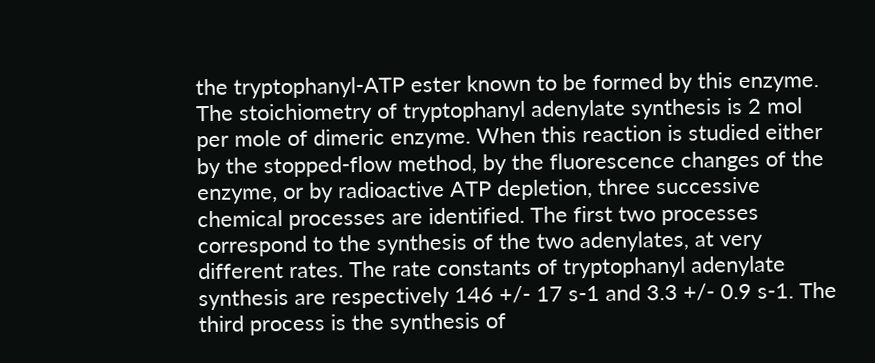the tryptophanyl-ATP ester known to be formed by this enzyme. The stoichiometry of tryptophanyl adenylate synthesis is 2 mol per mole of dimeric enzyme. When this reaction is studied either by the stopped-flow method, by the fluorescence changes of the enzyme, or by radioactive ATP depletion, three successive chemical processes are identified. The first two processes correspond to the synthesis of the two adenylates, at very different rates. The rate constants of tryptophanyl adenylate synthesis are respectively 146 +/- 17 s-1 and 3.3 +/- 0.9 s-1. The third process is the synthesis of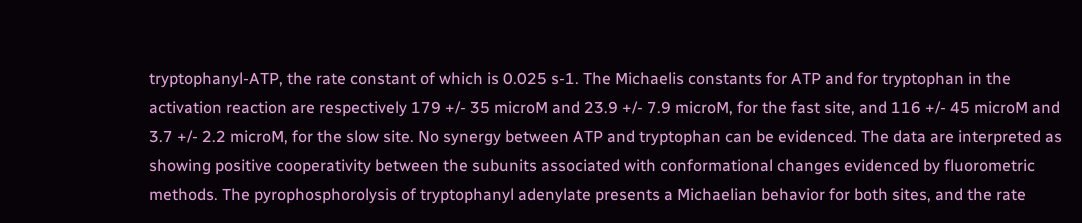tryptophanyl-ATP, the rate constant of which is 0.025 s-1. The Michaelis constants for ATP and for tryptophan in the activation reaction are respectively 179 +/- 35 microM and 23.9 +/- 7.9 microM, for the fast site, and 116 +/- 45 microM and 3.7 +/- 2.2 microM, for the slow site. No synergy between ATP and tryptophan can be evidenced. The data are interpreted as showing positive cooperativity between the subunits associated with conformational changes evidenced by fluorometric methods. The pyrophosphorolysis of tryptophanyl adenylate presents a Michaelian behavior for both sites, and the rate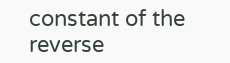constant of the reverse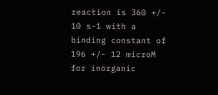reaction is 360 +/- 10 s-1 with a binding constant of 196 +/- 12 microM for inorganic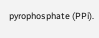pyrophosphate (PPi).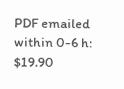PDF emailed within 0-6 h: $19.90